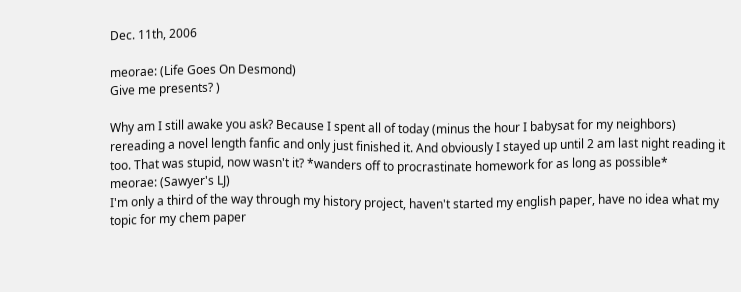Dec. 11th, 2006

meorae: (Life Goes On Desmond)
Give me presents? )

Why am I still awake you ask? Because I spent all of today (minus the hour I babysat for my neighbors) rereading a novel length fanfic and only just finished it. And obviously I stayed up until 2 am last night reading it too. That was stupid, now wasn't it? *wanders off to procrastinate homework for as long as possible*
meorae: (Sawyer's LJ)
I'm only a third of the way through my history project, haven't started my english paper, have no idea what my topic for my chem paper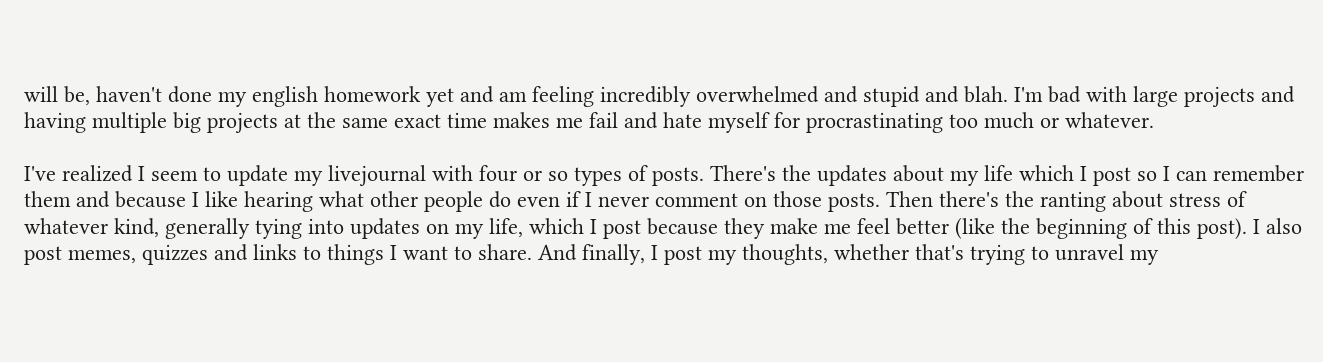will be, haven't done my english homework yet and am feeling incredibly overwhelmed and stupid and blah. I'm bad with large projects and having multiple big projects at the same exact time makes me fail and hate myself for procrastinating too much or whatever.

I've realized I seem to update my livejournal with four or so types of posts. There's the updates about my life which I post so I can remember them and because I like hearing what other people do even if I never comment on those posts. Then there's the ranting about stress of whatever kind, generally tying into updates on my life, which I post because they make me feel better (like the beginning of this post). I also post memes, quizzes and links to things I want to share. And finally, I post my thoughts, whether that's trying to unravel my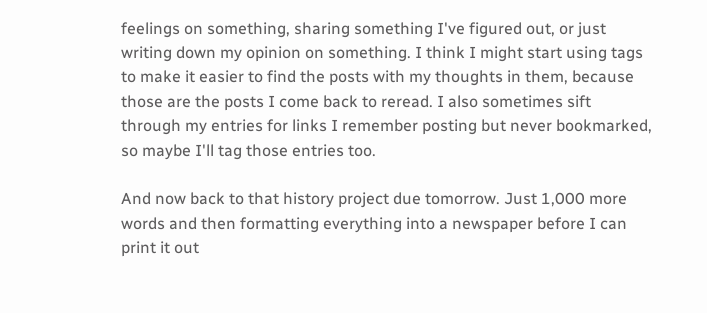feelings on something, sharing something I've figured out, or just writing down my opinion on something. I think I might start using tags to make it easier to find the posts with my thoughts in them, because those are the posts I come back to reread. I also sometimes sift through my entries for links I remember posting but never bookmarked, so maybe I'll tag those entries too.

And now back to that history project due tomorrow. Just 1,000 more words and then formatting everything into a newspaper before I can print it out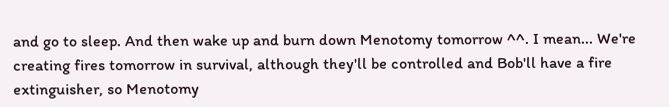and go to sleep. And then wake up and burn down Menotomy tomorrow ^^. I mean... We're creating fires tomorrow in survival, although they'll be controlled and Bob'll have a fire extinguisher, so Menotomy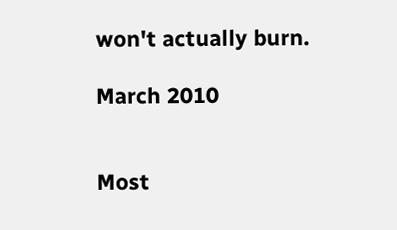won't actually burn.

March 2010


Most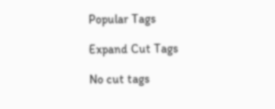Popular Tags

Expand Cut Tags

No cut tags